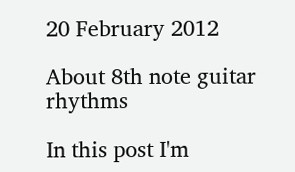20 February 2012

About 8th note guitar rhythms

In this post I'm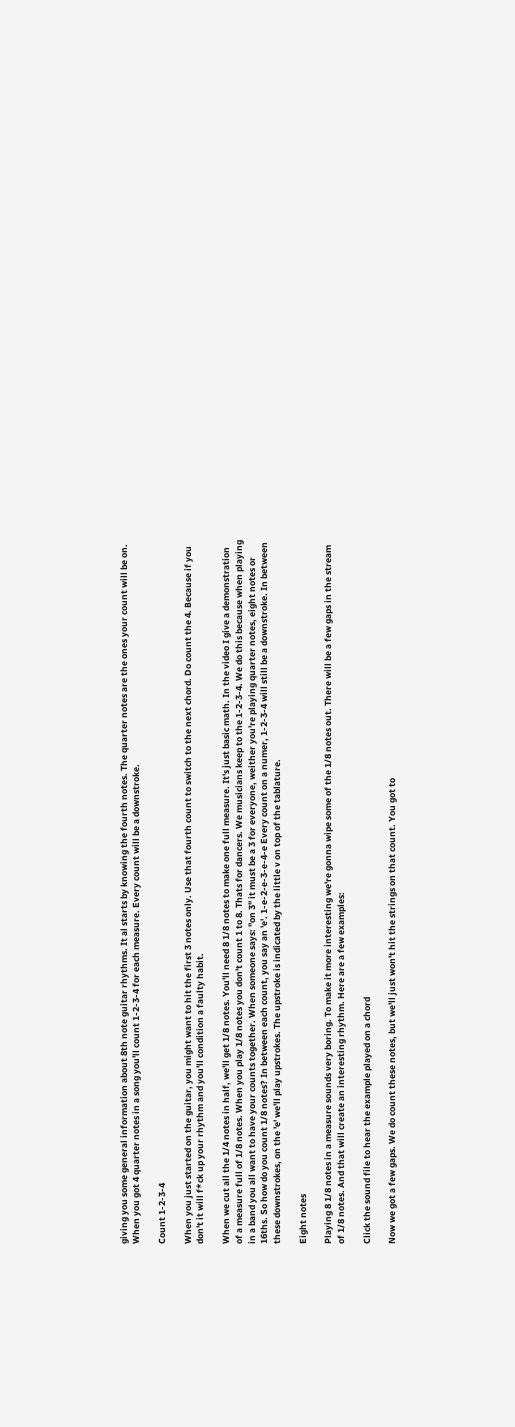giving you some general information about 8th note guitar rhythms. It al starts by knowing the fourth notes. The quarter notes are the ones your count will be on. When you got 4 quarter notes in a song you'll count 1-2-3-4 for each measure. Every count will be a downstroke.

Count 1-2-3-4

When you just started on the guitar, you might want to hit the first 3 notes only. Use that fourth count to switch to the next chord. Do count the 4. Because if you don't it will f*ck up your rhythm and you'll condition a faulty habit.

When we cut all the 1/4 notes in half, we'll get 1/8 notes. You'll need 8 1/8 notes to make one full measure. It's just basic math. In the video I give a demonstration of a measure full of 1/8 notes. When you play 1/8 notes you don't count 1 to 8. Thats for dancers. We musicians keep to the 1-2-3-4. We do this because when playing in a band you all want to have your counts together. When someone says: "on 3" it must be a 3 for everyone, weither you're playing quarter notes, eight notes or 16ths. So how do you count 1/8 notes? In between each count, you say an 'e'. 1-e-2-e-3-e-4-e Every count on a numer, 1-2-3-4 will still be a downstroke. In between these downstrokes, on the 'e' we'll play upstrokes. The upstroke is indicated by the little v on top of the tablature.

Eight notes

Playing 8 1/8 notes in a measure sounds very boring. To make it more interesting we're gonna wipe some of the 1/8 notes out. There will be a few gaps in the stream of 1/8 notes. And that will create an interesting rhythm. Here are a few examples:

Click the sound file to hear the example played on a chord

Now we got a few gaps. We do count these notes, but we'll just won't hit the strings on that count. You got to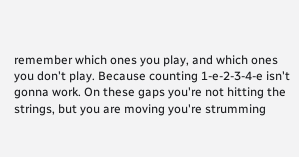remember which ones you play, and which ones you don't play. Because counting 1-e-2-3-4-e isn't gonna work. On these gaps you're not hitting the strings, but you are moving you're strumming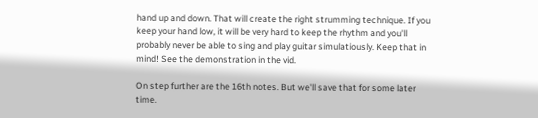hand up and down. That will create the right strumming technique. If you keep your hand low, it will be very hard to keep the rhythm and you'll probably never be able to sing and play guitar simulatiously. Keep that in mind! See the demonstration in the vid.

On step further are the 16th notes. But we'll save that for some later time.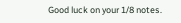Good luck on your 1/8 notes.